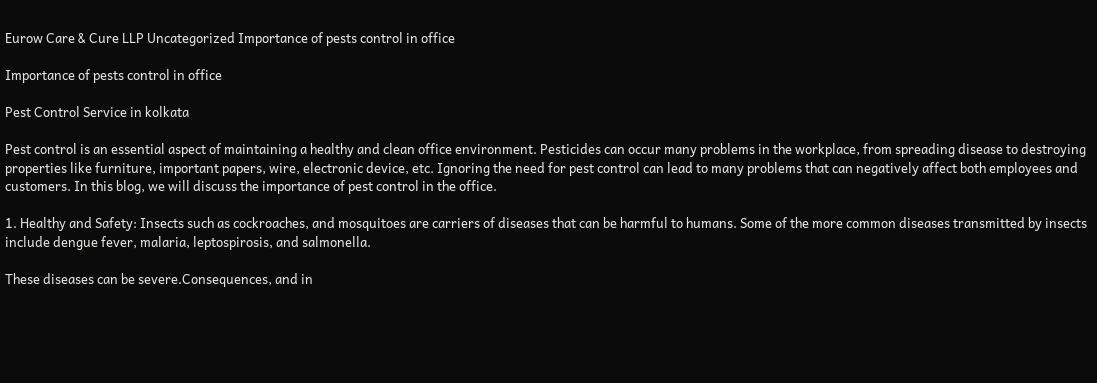Eurow Care & Cure LLP Uncategorized Importance of pests control in office

Importance of pests control in office

Pest Control Service in kolkata

Pest control is an essential aspect of maintaining a healthy and clean office environment. Pesticides can occur many problems in the workplace, from spreading disease to destroying properties like furniture, important papers, wire, electronic device, etc. Ignoring the need for pest control can lead to many problems that can negatively affect both employees and customers. In this blog, we will discuss the importance of pest control in the office.

1. Healthy and Safety: Insects such as cockroaches, and mosquitoes are carriers of diseases that can be harmful to humans. Some of the more common diseases transmitted by insects include dengue fever, malaria, leptospirosis, and salmonella.

These diseases can be severe.Consequences, and in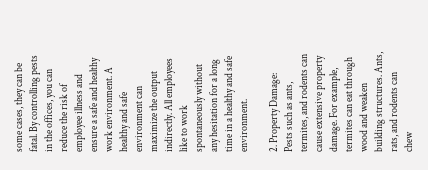some cases, they can be fatal. By controlling pests in the offices, you can reduce the risk of employee illness and ensure a safe and healthy work environment. A healthy and safe environment can maximize the output indirectly. All employees like to work spontaneously without any hesitation for a long time in a healthy and safe environment.

2. Property Damage: Pests such as ants, termites, and rodents can cause extensive property damage. For example, termites can eat through wood and weaken building structures. Ants, rats, and rodents can chew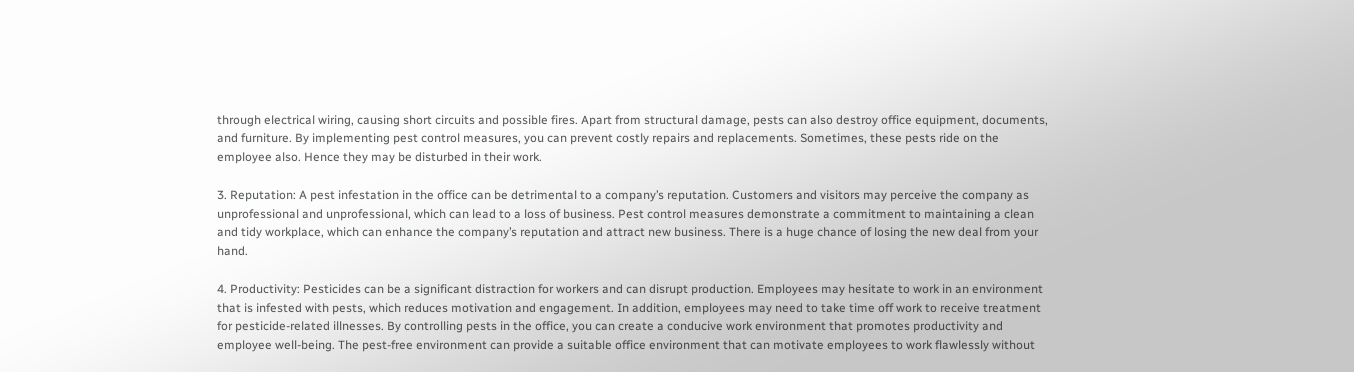through electrical wiring, causing short circuits and possible fires. Apart from structural damage, pests can also destroy office equipment, documents, and furniture. By implementing pest control measures, you can prevent costly repairs and replacements. Sometimes, these pests ride on the employee also. Hence they may be disturbed in their work.

3. Reputation: A pest infestation in the office can be detrimental to a company’s reputation. Customers and visitors may perceive the company as unprofessional and unprofessional, which can lead to a loss of business. Pest control measures demonstrate a commitment to maintaining a clean and tidy workplace, which can enhance the company’s reputation and attract new business. There is a huge chance of losing the new deal from your hand.

4. Productivity: Pesticides can be a significant distraction for workers and can disrupt production. Employees may hesitate to work in an environment that is infested with pests, which reduces motivation and engagement. In addition, employees may need to take time off work to receive treatment for pesticide-related illnesses. By controlling pests in the office, you can create a conducive work environment that promotes productivity and employee well-being. The pest-free environment can provide a suitable office environment that can motivate employees to work flawlessly without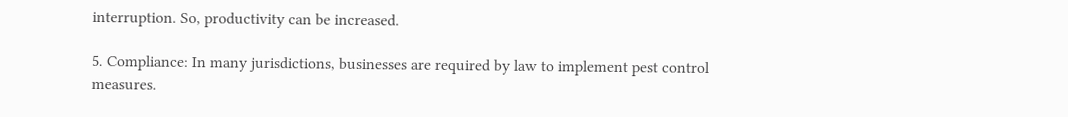interruption. So, productivity can be increased.

5. Compliance: In many jurisdictions, businesses are required by law to implement pest control measures.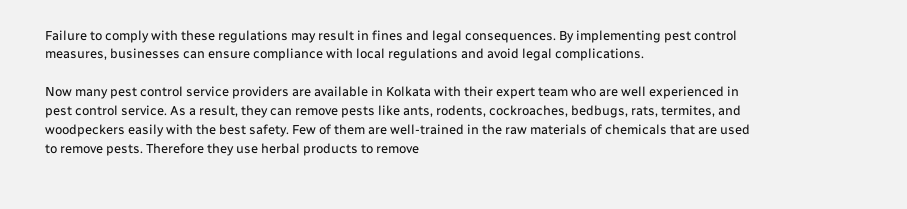Failure to comply with these regulations may result in fines and legal consequences. By implementing pest control measures, businesses can ensure compliance with local regulations and avoid legal complications.

Now many pest control service providers are available in Kolkata with their expert team who are well experienced in pest control service. As a result, they can remove pests like ants, rodents, cockroaches, bedbugs, rats, termites, and woodpeckers easily with the best safety. Few of them are well-trained in the raw materials of chemicals that are used to remove pests. Therefore they use herbal products to remove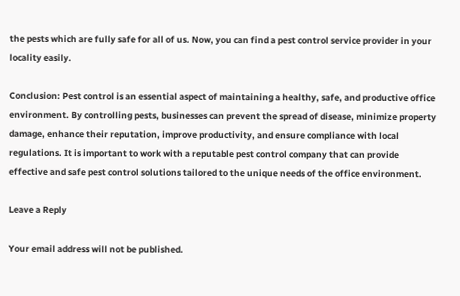the pests which are fully safe for all of us. Now, you can find a pest control service provider in your locality easily.

Conclusion: Pest control is an essential aspect of maintaining a healthy, safe, and productive office environment. By controlling pests, businesses can prevent the spread of disease, minimize property damage, enhance their reputation, improve productivity, and ensure compliance with local regulations. It is important to work with a reputable pest control company that can provide effective and safe pest control solutions tailored to the unique needs of the office environment.

Leave a Reply

Your email address will not be published.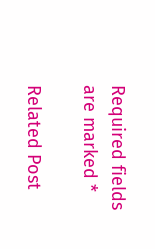Required fields are marked *

Related Post